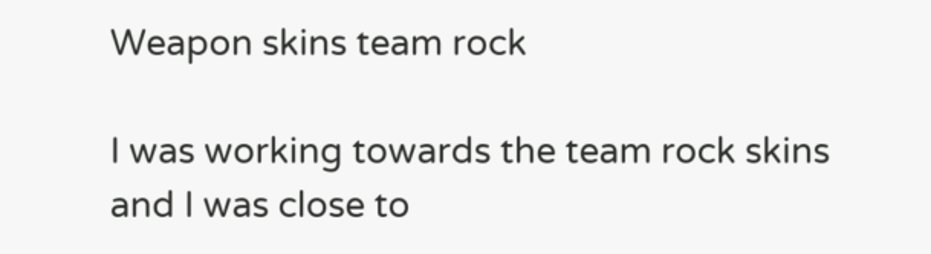Weapon skins team rock

I was working towards the team rock skins and I was close to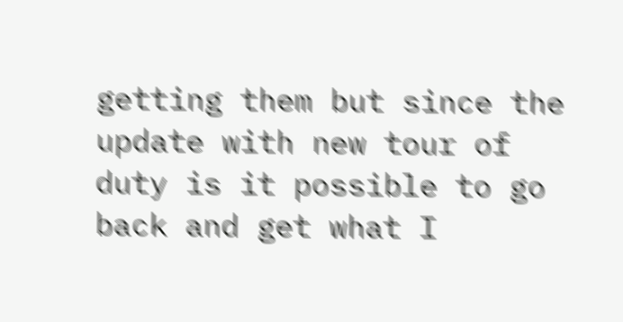getting them but since the update with new tour of duty is it possible to go back and get what I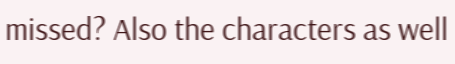missed? Also the characters as well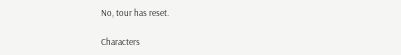No, tour has reset.

Characters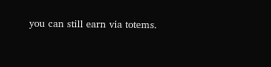you can still earn via totems.